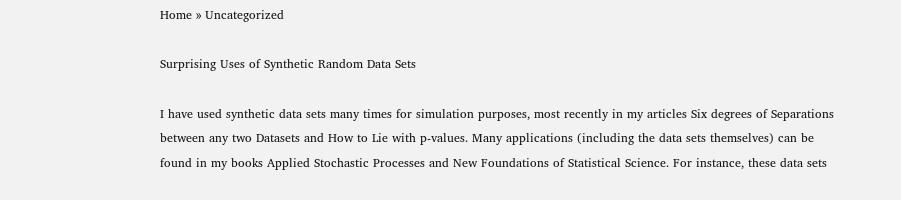Home » Uncategorized

Surprising Uses of Synthetic Random Data Sets

I have used synthetic data sets many times for simulation purposes, most recently in my articles Six degrees of Separations between any two Datasets and How to Lie with p-values. Many applications (including the data sets themselves) can be found in my books Applied Stochastic Processes and New Foundations of Statistical Science. For instance, these data sets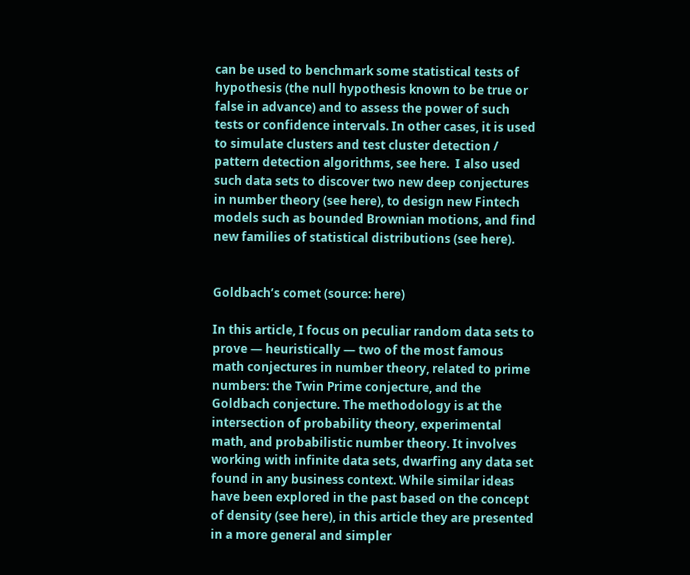can be used to benchmark some statistical tests of hypothesis (the null hypothesis known to be true or false in advance) and to assess the power of such tests or confidence intervals. In other cases, it is used to simulate clusters and test cluster detection / pattern detection algorithms, see here.  I also used such data sets to discover two new deep conjectures in number theory (see here), to design new Fintech models such as bounded Brownian motions, and find new families of statistical distributions (see here).


Goldbach’s comet (source: here)

In this article, I focus on peculiar random data sets to prove — heuristically — two of the most famous math conjectures in number theory, related to prime numbers: the Twin Prime conjecture, and the Goldbach conjecture. The methodology is at the intersection of probability theory, experimental math, and probabilistic number theory. It involves working with infinite data sets, dwarfing any data set found in any business context. While similar ideas have been explored in the past based on the concept of density (see here), in this article they are presented in a more general and simpler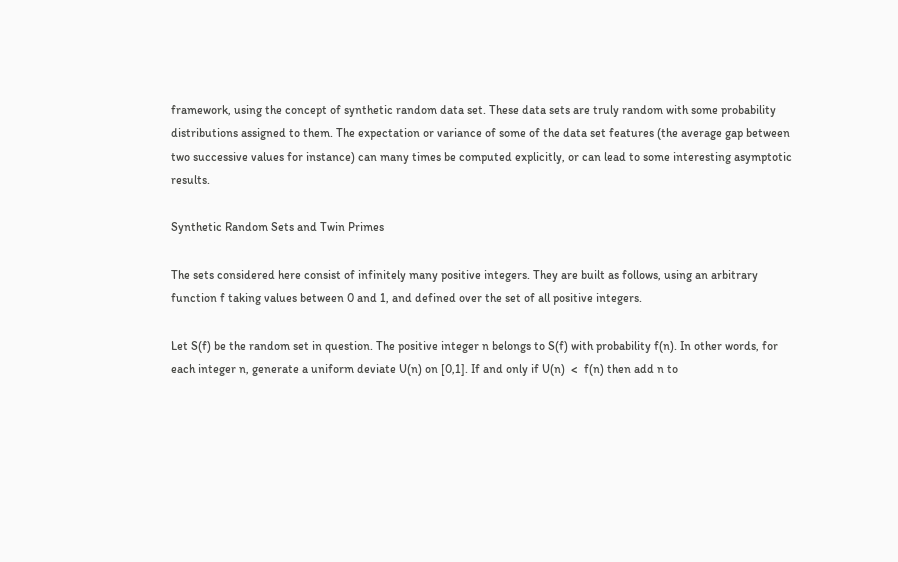framework, using the concept of synthetic random data set. These data sets are truly random with some probability distributions assigned to them. The expectation or variance of some of the data set features (the average gap between two successive values for instance) can many times be computed explicitly, or can lead to some interesting asymptotic results.

Synthetic Random Sets and Twin Primes

The sets considered here consist of infinitely many positive integers. They are built as follows, using an arbitrary function f taking values between 0 and 1, and defined over the set of all positive integers.

Let S(f) be the random set in question. The positive integer n belongs to S(f) with probability f(n). In other words, for each integer n, generate a uniform deviate U(n) on [0,1]. If and only if U(n)  <  f(n) then add n to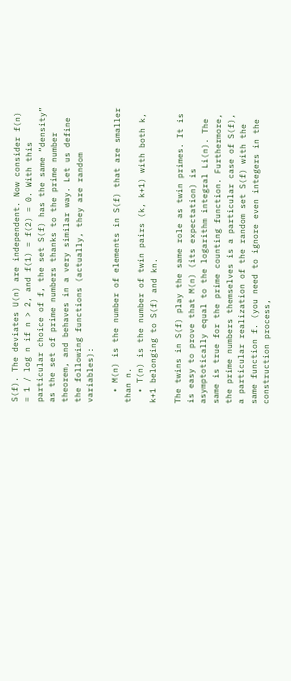S(f). The deviates U(n) are independent. Now consider f(n) = 1 / log n if n > 2, and f(1) = f(2) = 0. With this particular choice of f, the set S(f) has the same “density” as the set of prime numbers thanks to the prime number theorem, and behaves in a very similar way. Let us define the following functions (actually, they are random variables):

  • M(n) is the number of elements in S(f) that are smaller than n.
  • T(n) is the number of twin pairs (k, k+1) with both k, k+1 belonging to S(f) and kn.

The twins in S(f) play the same role as twin primes. It is is easy to prove that M(n) (its expectation) is asymptotically equal to the logarithm integral Li(n). The same is true for the prime counting function. Furthermore, the prime numbers themselves is a particular case of S(f), a particular realization of the random set S(f) with the same function f. (you need to ignore even integers in the construction process,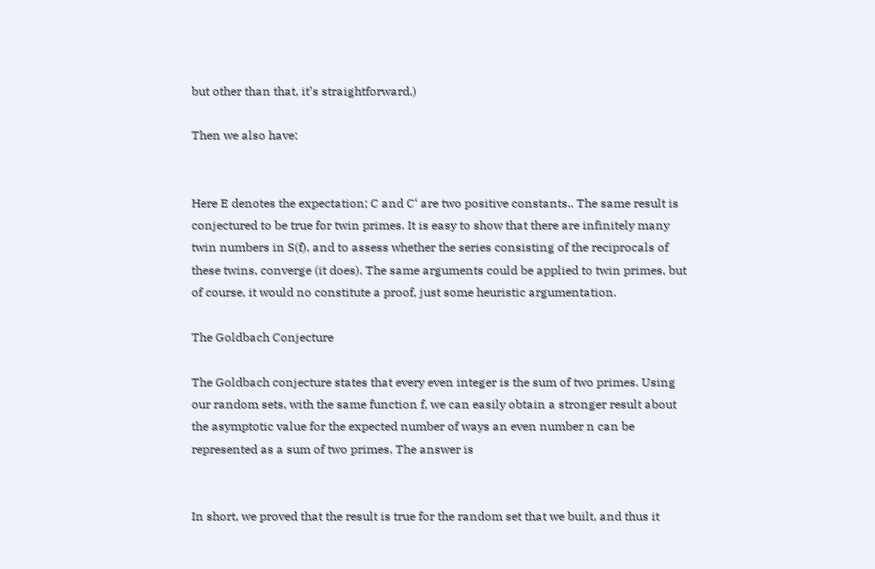but other than that, it’s straightforward.)

Then we also have:


Here E denotes the expectation; C and C‘ are two positive constants.. The same result is conjectured to be true for twin primes. It is easy to show that there are infinitely many twin numbers in S(f), and to assess whether the series consisting of the reciprocals of these twins, converge (it does). The same arguments could be applied to twin primes, but of course, it would no constitute a proof, just some heuristic argumentation.

The Goldbach Conjecture

The Goldbach conjecture states that every even integer is the sum of two primes. Using our random sets, with the same function f, we can easily obtain a stronger result about the asymptotic value for the expected number of ways an even number n can be represented as a sum of two primes. The answer is


In short, we proved that the result is true for the random set that we built, and thus it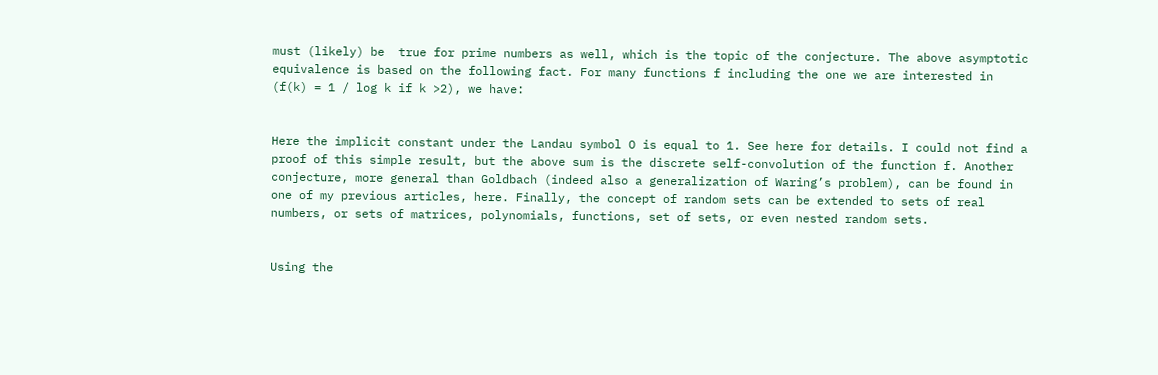must (likely) be  true for prime numbers as well, which is the topic of the conjecture. The above asymptotic equivalence is based on the following fact. For many functions f including the one we are interested in (f(k) = 1 / log k if k >2), we have:


Here the implicit constant under the Landau symbol O is equal to 1. See here for details. I could not find a proof of this simple result, but the above sum is the discrete self-convolution of the function f. Another conjecture, more general than Goldbach (indeed also a generalization of Waring’s problem), can be found in one of my previous articles, here. Finally, the concept of random sets can be extended to sets of real numbers, or sets of matrices, polynomials, functions, set of sets, or even nested random sets.


Using the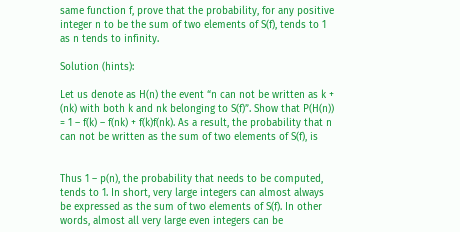same function f, prove that the probability, for any positive integer n to be the sum of two elements of S(f), tends to 1 as n tends to infinity.

Solution (hints):

Let us denote as H(n) the event “n can not be written as k + (nk) with both k and nk belonging to S(f)”. Show that P(H(n)) = 1 – f(k) – f(nk) + f(k)f(nk). As a result, the probability that n can not be written as the sum of two elements of S(f), is


Thus 1 – p(n), the probability that needs to be computed, tends to 1. In short, very large integers can almost always be expressed as the sum of two elements of S(f). In other words, almost all very large even integers can be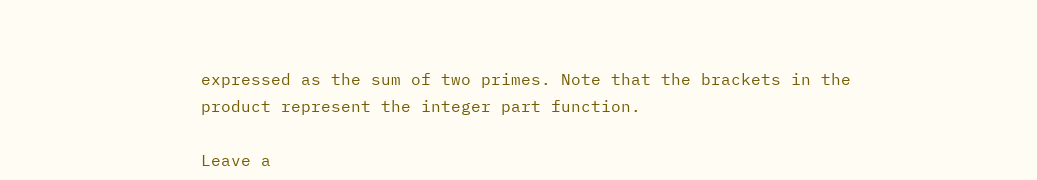expressed as the sum of two primes. Note that the brackets in the product represent the integer part function.

Leave a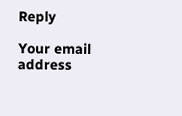Reply

Your email address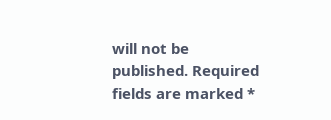will not be published. Required fields are marked *